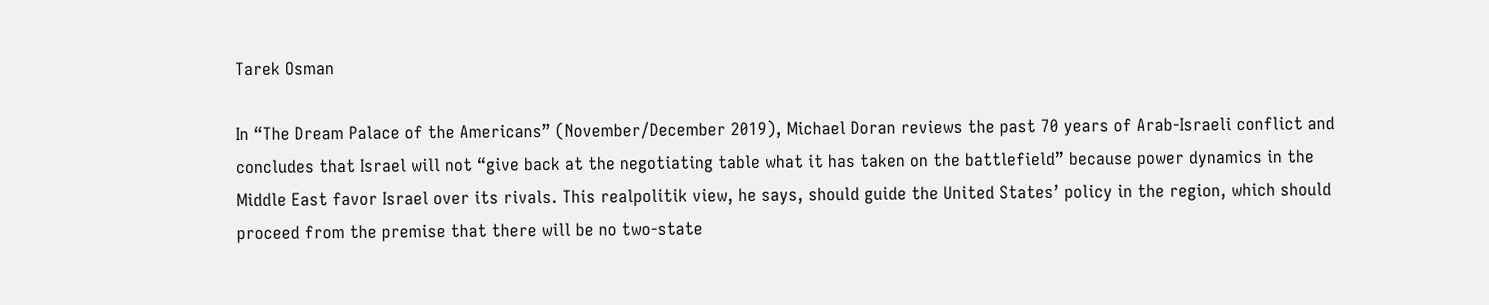Tarek Osman

In “The Dream Palace of the Americans” (November/December 2019), Michael Doran reviews the past 70 years of Arab-Israeli conflict and concludes that Israel will not “give back at the negotiating table what it has taken on the battlefield” because power dynamics in the Middle East favor Israel over its rivals. This realpolitik view, he says, should guide the United States’ policy in the region, which should proceed from the premise that there will be no two-state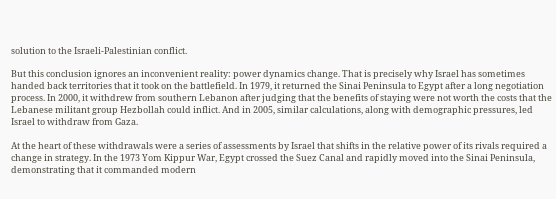solution to the Israeli-Palestinian conflict.

But this conclusion ignores an inconvenient reality: power dynamics change. That is precisely why Israel has sometimes handed back territories that it took on the battlefield. In 1979, it returned the Sinai Peninsula to Egypt after a long negotiation process. In 2000, it withdrew from southern Lebanon after judging that the benefits of staying were not worth the costs that the Lebanese militant group Hezbollah could inflict. And in 2005, similar calculations, along with demographic pressures, led Israel to withdraw from Gaza.

At the heart of these withdrawals were a series of assessments by Israel that shifts in the relative power of its rivals required a change in strategy. In the 1973 Yom Kippur War, Egypt crossed the Suez Canal and rapidly moved into the Sinai Peninsula, demonstrating that it commanded modern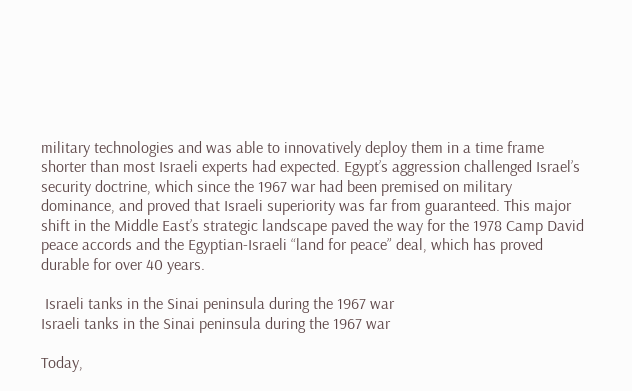military technologies and was able to innovatively deploy them in a time frame shorter than most Israeli experts had expected. Egypt’s aggression challenged Israel’s security doctrine, which since the 1967 war had been premised on military dominance, and proved that Israeli superiority was far from guaranteed. This major shift in the Middle East’s strategic landscape paved the way for the 1978 Camp David peace accords and the Egyptian-Israeli “land for peace” deal, which has proved durable for over 40 years.

 Israeli tanks in the Sinai peninsula during the 1967 war
Israeli tanks in the Sinai peninsula during the 1967 war

Today,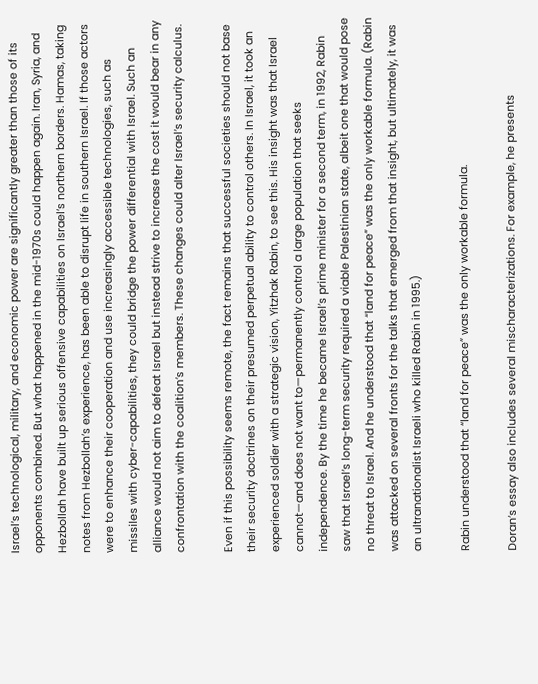Israel’s technological, military, and economic power are significantly greater than those of its opponents combined. But what happened in the mid-1970s could happen again. Iran, Syria, and Hezbollah have built up serious offensive capabilities on Israel’s northern borders. Hamas, taking notes from Hezbollah’s experience, has been able to disrupt life in southern Israel. If those actors were to enhance their cooperation and use increasingly accessible technologies, such as missiles with cyber-capabilities, they could bridge the power differential with Israel. Such an alliance would not aim to defeat Israel but instead strive to increase the cost it would bear in any confrontation with the coalition’s members. These changes could alter Israel’s security calculus.

Even if this possibility seems remote, the fact remains that successful societies should not base their security doctrines on their presumed perpetual ability to control others. In Israel, it took an experienced soldier with a strategic vision, Yitzhak Rabin, to see this. His insight was that Israel cannot—and does not want to—permanently control a large population that seeks independence. By the time he became Israel’s prime minister for a second term, in 1992, Rabin saw that Israel’s long-term security required a viable Palestinian state, albeit one that would pose no threat to Israel. And he understood that “land for peace” was the only workable formula. (Rabin was attacked on several fronts for the talks that emerged from that insight, but ultimately, it was an ultranationalist Israeli who killed Rabin in 1995.)

Rabin understood that “land for peace” was the only workable formula.

Doran’s essay also includes several mischaracterizations. For example, he presents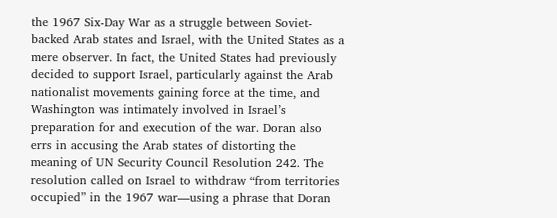the 1967 Six-Day War as a struggle between Soviet-backed Arab states and Israel, with the United States as a mere observer. In fact, the United States had previously decided to support Israel, particularly against the Arab nationalist movements gaining force at the time, and Washington was intimately involved in Israel’s preparation for and execution of the war. Doran also errs in accusing the Arab states of distorting the meaning of UN Security Council Resolution 242. The resolution called on Israel to withdraw “from territories occupied” in the 1967 war—using a phrase that Doran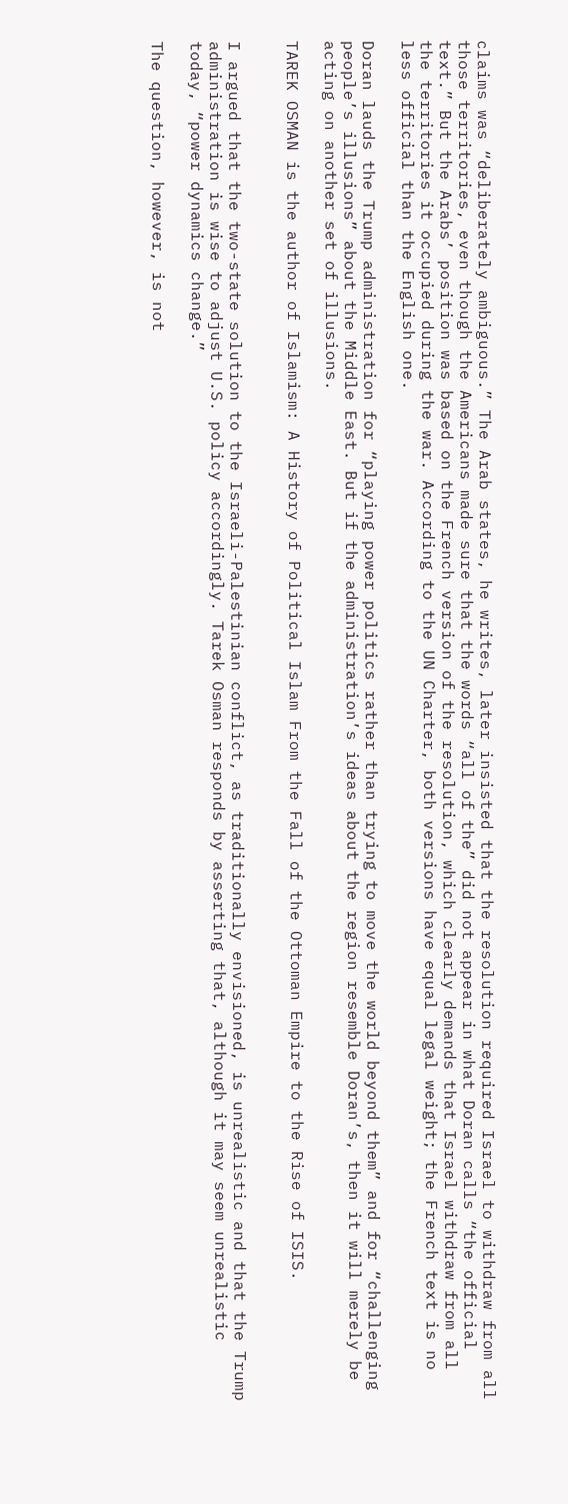claims was “deliberately ambiguous.” The Arab states, he writes, later insisted that the resolution required Israel to withdraw from all those territories, even though the Americans made sure that the words “all of the” did not appear in what Doran calls “the official text.” But the Arabs’ position was based on the French version of the resolution, which clearly demands that Israel withdraw from all the territories it occupied during the war. According to the UN Charter, both versions have equal legal weight; the French text is no less official than the English one.

Doran lauds the Trump administration for “playing power politics rather than trying to move the world beyond them” and for “challenging people’s illusions” about the Middle East. But if the administration’s ideas about the region resemble Doran’s, then it will merely be acting on another set of illusions.

TAREK OSMAN is the author of Islamism: A History of Political Islam From the Fall of the Ottoman Empire to the Rise of ISIS.


I argued that the two-state solution to the Israeli-Palestinian conflict, as traditionally envisioned, is unrealistic and that the Trump administration is wise to adjust U.S. policy accordingly. Tarek Osman responds by asserting that, although it may seem unrealistic today, “power dynamics change.”

The question, however, is not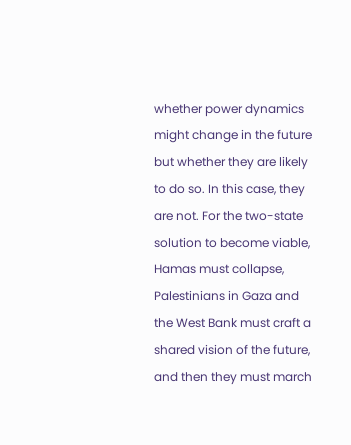whether power dynamics might change in the future but whether they are likely to do so. In this case, they are not. For the two-state solution to become viable, Hamas must collapse, Palestinians in Gaza and the West Bank must craft a shared vision of the future, and then they must march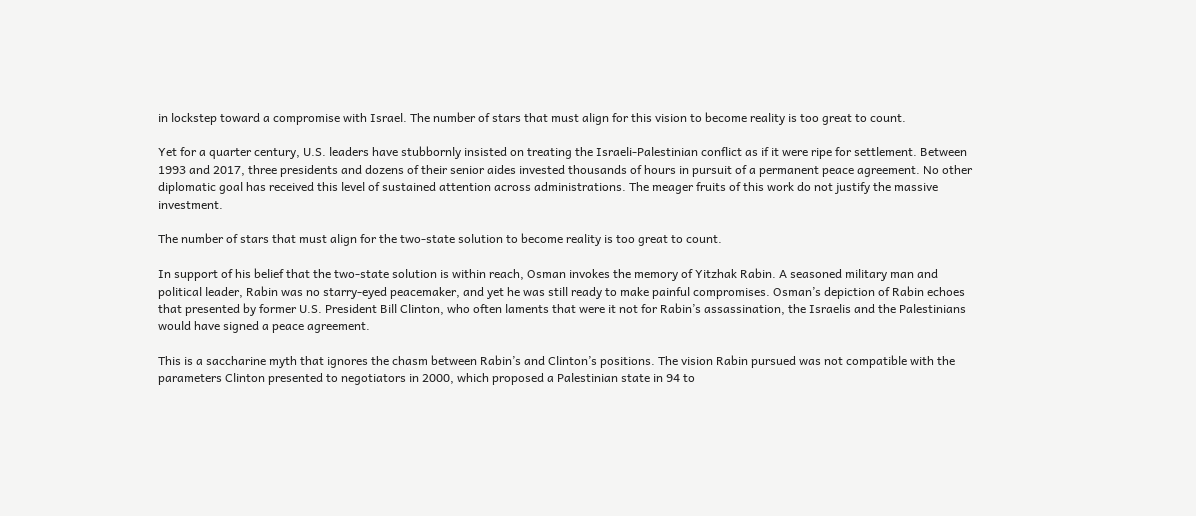in lockstep toward a compromise with Israel. The number of stars that must align for this vision to become reality is too great to count.

Yet for a quarter century, U.S. leaders have stubbornly insisted on treating the Israeli-Palestinian conflict as if it were ripe for settlement. Between 1993 and 2017, three presidents and dozens of their senior aides invested thousands of hours in pursuit of a permanent peace agreement. No other diplomatic goal has received this level of sustained attention across administrations. The meager fruits of this work do not justify the massive investment.

The number of stars that must align for the two-state solution to become reality is too great to count.

In support of his belief that the two-state solution is within reach, Osman invokes the memory of Yitzhak Rabin. A seasoned military man and political leader, Rabin was no starry-eyed peacemaker, and yet he was still ready to make painful compromises. Osman’s depiction of Rabin echoes that presented by former U.S. President Bill Clinton, who often laments that were it not for Rabin’s assassination, the Israelis and the Palestinians would have signed a peace agreement.

This is a saccharine myth that ignores the chasm between Rabin’s and Clinton’s positions. The vision Rabin pursued was not compatible with the parameters Clinton presented to negotiators in 2000, which proposed a Palestinian state in 94 to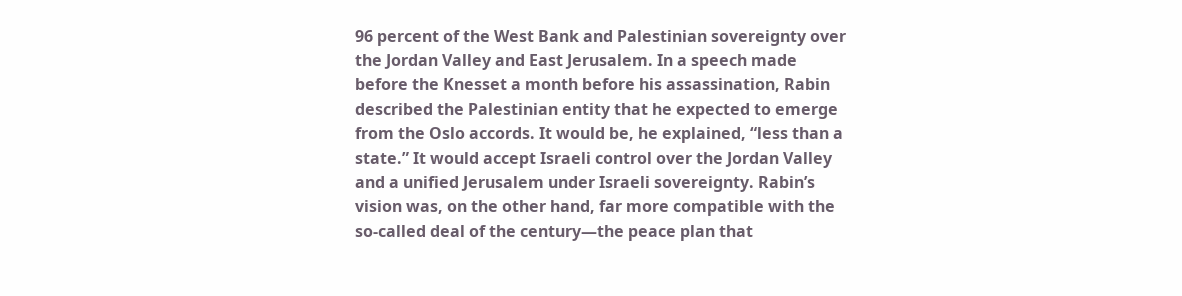96 percent of the West Bank and Palestinian sovereignty over the Jordan Valley and East Jerusalem. In a speech made before the Knesset a month before his assassination, Rabin described the Palestinian entity that he expected to emerge from the Oslo accords. It would be, he explained, “less than a state.” It would accept Israeli control over the Jordan Valley and a unified Jerusalem under Israeli sovereignty. Rabin’s vision was, on the other hand, far more compatible with the so-called deal of the century—the peace plan that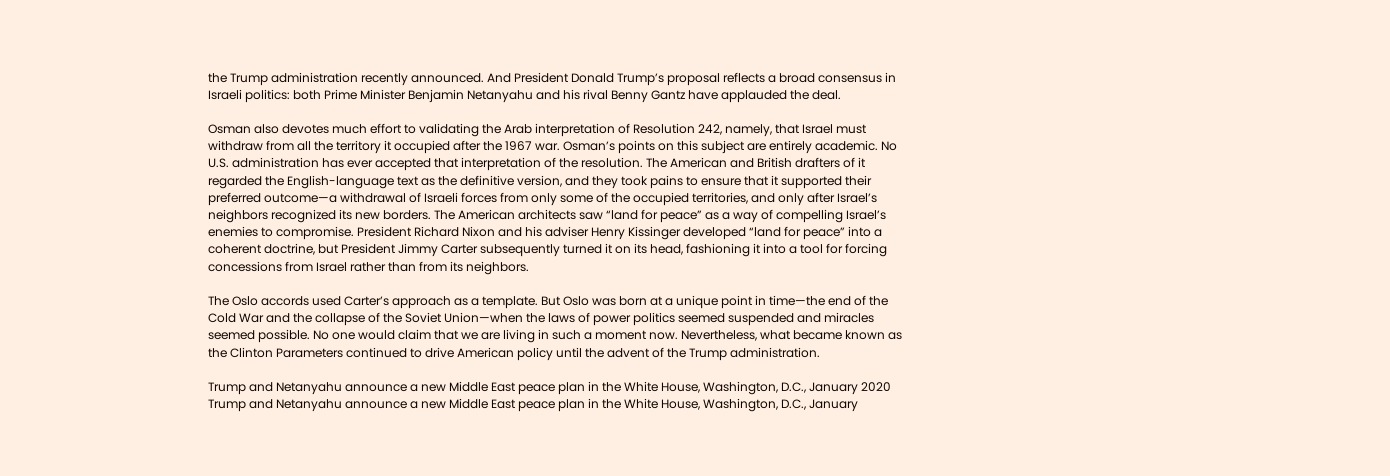the Trump administration recently announced. And President Donald Trump’s proposal reflects a broad consensus in Israeli politics: both Prime Minister Benjamin Netanyahu and his rival Benny Gantz have applauded the deal.

Osman also devotes much effort to validating the Arab interpretation of Resolution 242, namely, that Israel must withdraw from all the territory it occupied after the 1967 war. Osman’s points on this subject are entirely academic. No U.S. administration has ever accepted that interpretation of the resolution. The American and British drafters of it regarded the English-language text as the definitive version, and they took pains to ensure that it supported their preferred outcome—a withdrawal of Israeli forces from only some of the occupied territories, and only after Israel’s neighbors recognized its new borders. The American architects saw “land for peace” as a way of compelling Israel’s enemies to compromise. President Richard Nixon and his adviser Henry Kissinger developed “land for peace” into a coherent doctrine, but President Jimmy Carter subsequently turned it on its head, fashioning it into a tool for forcing concessions from Israel rather than from its neighbors.

The Oslo accords used Carter’s approach as a template. But Oslo was born at a unique point in time—the end of the Cold War and the collapse of the Soviet Union—when the laws of power politics seemed suspended and miracles seemed possible. No one would claim that we are living in such a moment now. Nevertheless, what became known as the Clinton Parameters continued to drive American policy until the advent of the Trump administration.

Trump and Netanyahu announce a new Middle East peace plan in the White House, Washington, D.C., January 2020
Trump and Netanyahu announce a new Middle East peace plan in the White House, Washington, D.C., January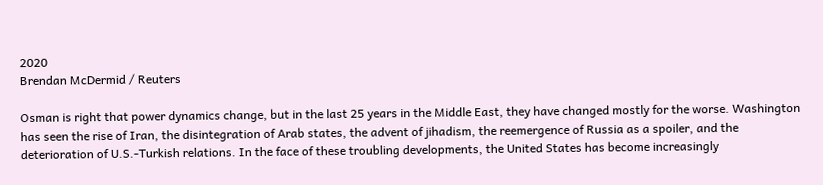2020
Brendan McDermid / Reuters

Osman is right that power dynamics change, but in the last 25 years in the Middle East, they have changed mostly for the worse. Washington has seen the rise of Iran, the disintegration of Arab states, the advent of jihadism, the reemergence of Russia as a spoiler, and the deterioration of U.S.-Turkish relations. In the face of these troubling developments, the United States has become increasingly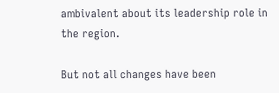ambivalent about its leadership role in the region.

But not all changes have been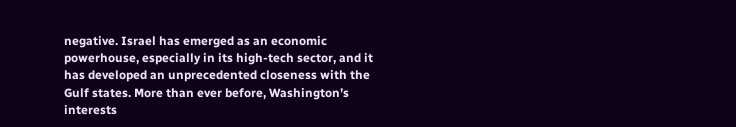negative. Israel has emerged as an economic powerhouse, especially in its high-tech sector, and it has developed an unprecedented closeness with the Gulf states. More than ever before, Washington’s interests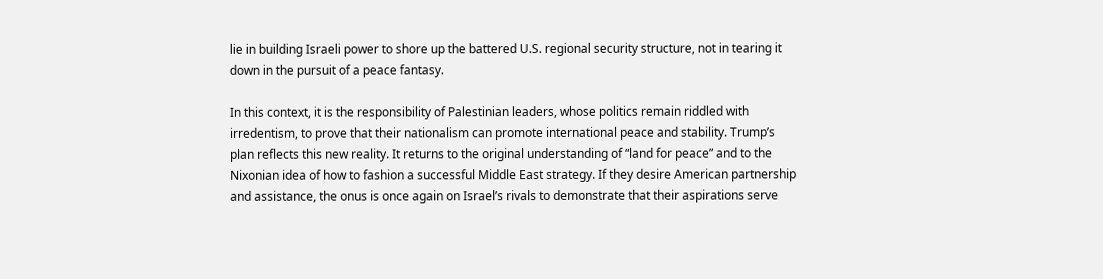lie in building Israeli power to shore up the battered U.S. regional security structure, not in tearing it down in the pursuit of a peace fantasy.

In this context, it is the responsibility of Palestinian leaders, whose politics remain riddled with irredentism, to prove that their nationalism can promote international peace and stability. Trump’s plan reflects this new reality. It returns to the original understanding of “land for peace” and to the Nixonian idea of how to fashion a successful Middle East strategy. If they desire American partnership and assistance, the onus is once again on Israel’s rivals to demonstrate that their aspirations serve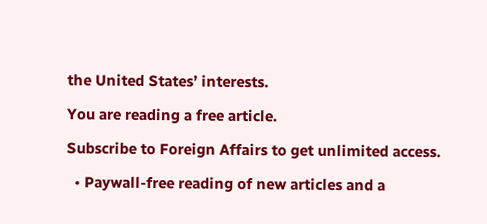the United States’ interests.

You are reading a free article.

Subscribe to Foreign Affairs to get unlimited access.

  • Paywall-free reading of new articles and a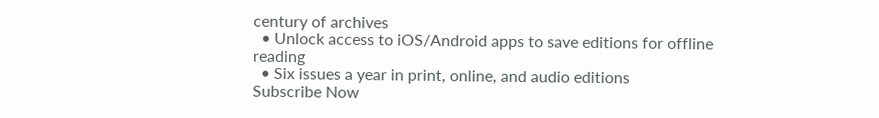century of archives
  • Unlock access to iOS/Android apps to save editions for offline reading
  • Six issues a year in print, online, and audio editions
Subscribe Now